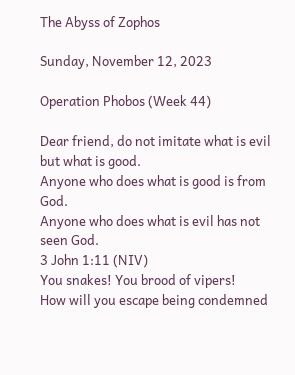The Abyss of Zophos

Sunday, November 12, 2023

Operation Phobos (Week 44)

Dear friend, do not imitate what is evil but what is good.
Anyone who does what is good is from God.
Anyone who does what is evil has not seen God.
3 John 1:11 (NIV)
You snakes! You brood of vipers!
How will you escape being condemned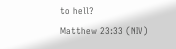to hell?
Matthew 23:33 (NIV)